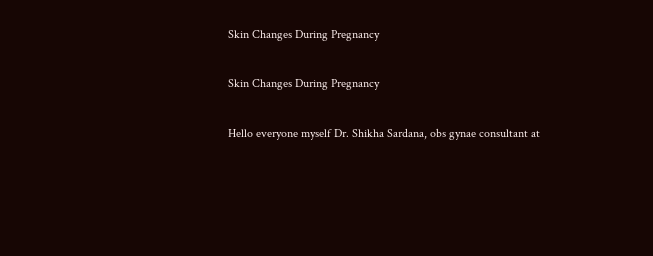Skin Changes During Pregnancy

Skin Changes During Pregnancy

Hello everyone myself Dr. Shikha Sardana, obs gynae consultant at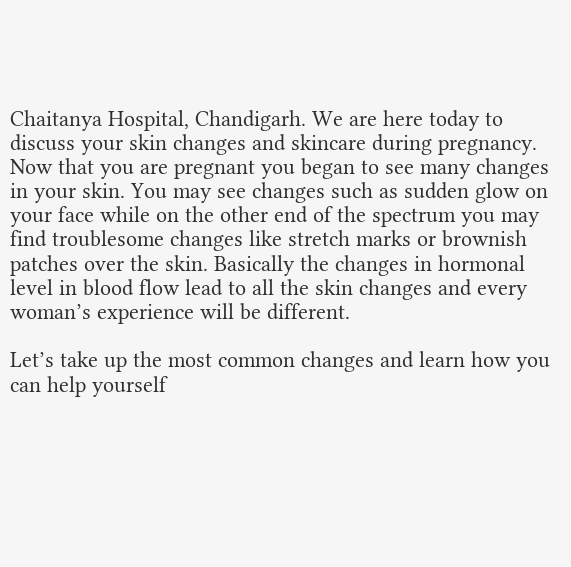Chaitanya Hospital, Chandigarh. We are here today to discuss your skin changes and skincare during pregnancy. Now that you are pregnant you began to see many changes in your skin. You may see changes such as sudden glow on your face while on the other end of the spectrum you may find troublesome changes like stretch marks or brownish patches over the skin. Basically the changes in hormonal level in blood flow lead to all the skin changes and every woman’s experience will be different.

Let’s take up the most common changes and learn how you can help yourself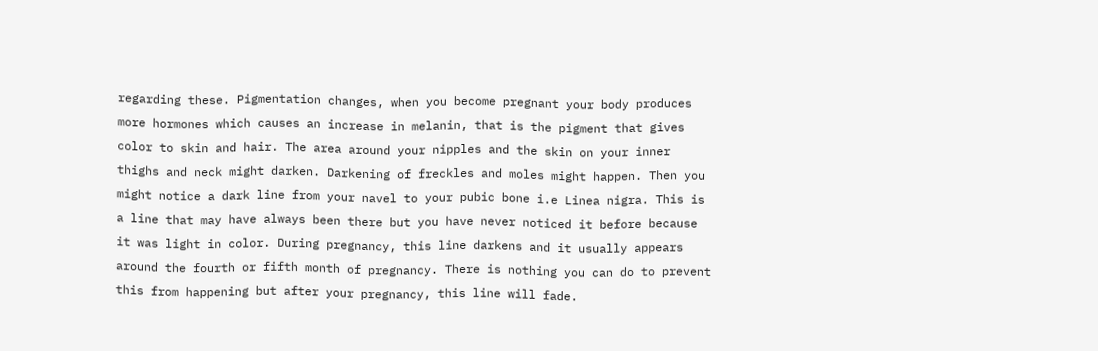regarding these. Pigmentation changes, when you become pregnant your body produces more hormones which causes an increase in melanin, that is the pigment that gives color to skin and hair. The area around your nipples and the skin on your inner thighs and neck might darken. Darkening of freckles and moles might happen. Then you might notice a dark line from your navel to your pubic bone i.e Linea nigra. This is a line that may have always been there but you have never noticed it before because it was light in color. During pregnancy, this line darkens and it usually appears around the fourth or fifth month of pregnancy. There is nothing you can do to prevent this from happening but after your pregnancy, this line will fade.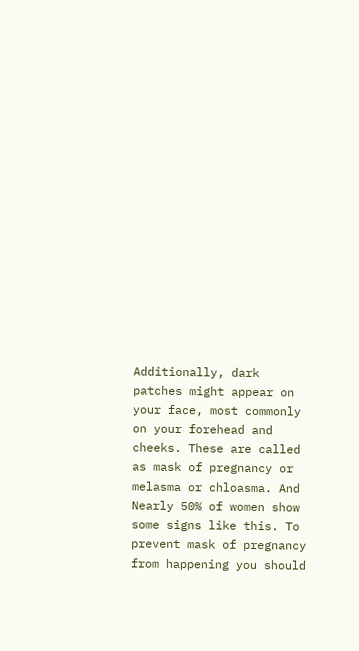Additionally, dark patches might appear on your face, most commonly on your forehead and cheeks. These are called as mask of pregnancy or melasma or chloasma. And Nearly 50% of women show some signs like this. To prevent mask of pregnancy from happening you should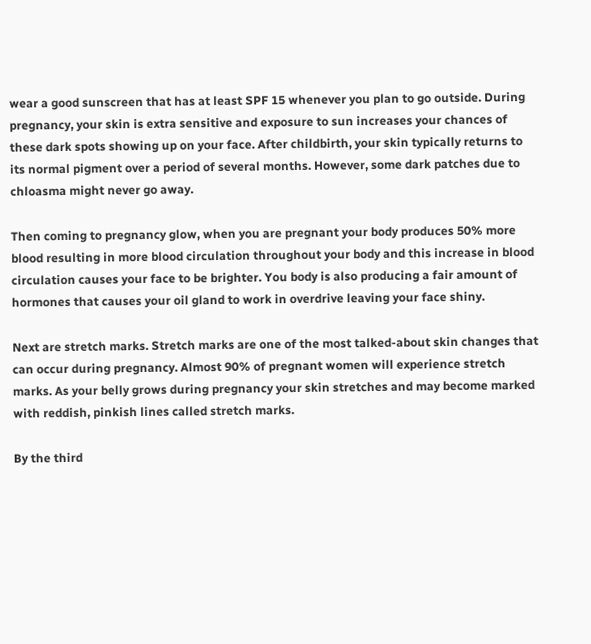wear a good sunscreen that has at least SPF 15 whenever you plan to go outside. During pregnancy, your skin is extra sensitive and exposure to sun increases your chances of these dark spots showing up on your face. After childbirth, your skin typically returns to its normal pigment over a period of several months. However, some dark patches due to chloasma might never go away.

Then coming to pregnancy glow, when you are pregnant your body produces 50% more blood resulting in more blood circulation throughout your body and this increase in blood circulation causes your face to be brighter. You body is also producing a fair amount of hormones that causes your oil gland to work in overdrive leaving your face shiny.

Next are stretch marks. Stretch marks are one of the most talked-about skin changes that can occur during pregnancy. Almost 90% of pregnant women will experience stretch marks. As your belly grows during pregnancy your skin stretches and may become marked with reddish, pinkish lines called stretch marks.

By the third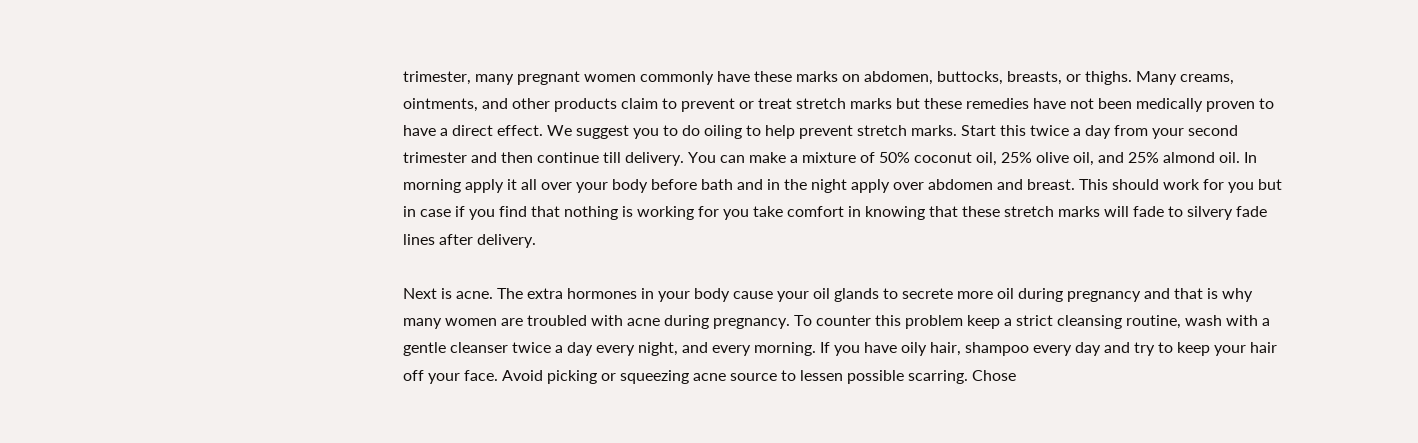trimester, many pregnant women commonly have these marks on abdomen, buttocks, breasts, or thighs. Many creams, ointments, and other products claim to prevent or treat stretch marks but these remedies have not been medically proven to have a direct effect. We suggest you to do oiling to help prevent stretch marks. Start this twice a day from your second trimester and then continue till delivery. You can make a mixture of 50% coconut oil, 25% olive oil, and 25% almond oil. In morning apply it all over your body before bath and in the night apply over abdomen and breast. This should work for you but in case if you find that nothing is working for you take comfort in knowing that these stretch marks will fade to silvery fade lines after delivery.

Next is acne. The extra hormones in your body cause your oil glands to secrete more oil during pregnancy and that is why many women are troubled with acne during pregnancy. To counter this problem keep a strict cleansing routine, wash with a gentle cleanser twice a day every night, and every morning. If you have oily hair, shampoo every day and try to keep your hair off your face. Avoid picking or squeezing acne source to lessen possible scarring. Chose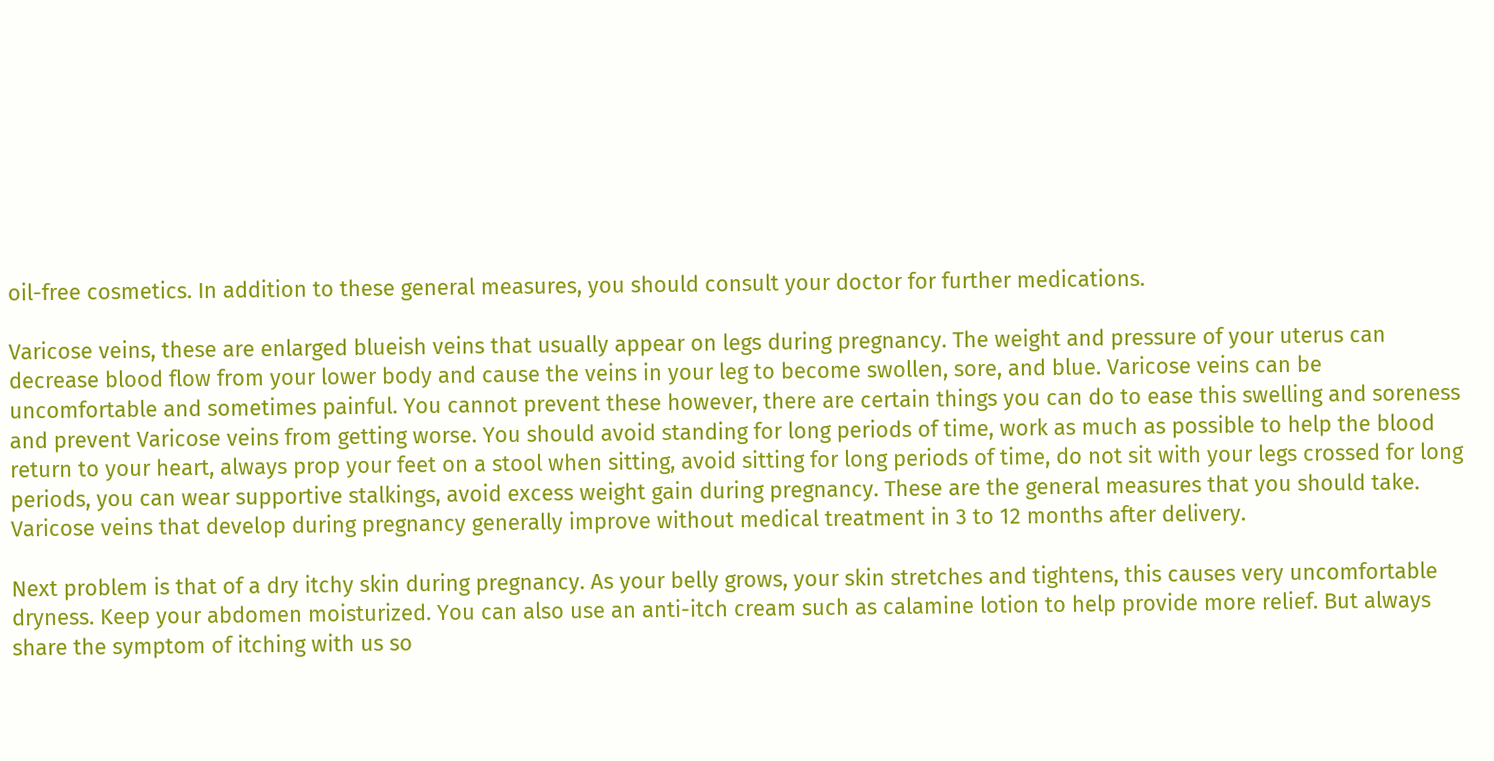oil-free cosmetics. In addition to these general measures, you should consult your doctor for further medications.

Varicose veins, these are enlarged blueish veins that usually appear on legs during pregnancy. The weight and pressure of your uterus can decrease blood flow from your lower body and cause the veins in your leg to become swollen, sore, and blue. Varicose veins can be uncomfortable and sometimes painful. You cannot prevent these however, there are certain things you can do to ease this swelling and soreness and prevent Varicose veins from getting worse. You should avoid standing for long periods of time, work as much as possible to help the blood return to your heart, always prop your feet on a stool when sitting, avoid sitting for long periods of time, do not sit with your legs crossed for long periods, you can wear supportive stalkings, avoid excess weight gain during pregnancy. These are the general measures that you should take. Varicose veins that develop during pregnancy generally improve without medical treatment in 3 to 12 months after delivery.

Next problem is that of a dry itchy skin during pregnancy. As your belly grows, your skin stretches and tightens, this causes very uncomfortable dryness. Keep your abdomen moisturized. You can also use an anti-itch cream such as calamine lotion to help provide more relief. But always share the symptom of itching with us so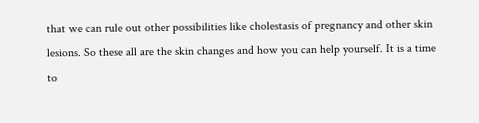that we can rule out other possibilities like cholestasis of pregnancy and other skin lesions. So these all are the skin changes and how you can help yourself. It is a time to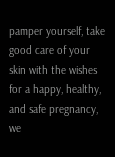pamper yourself, take good care of your skin with the wishes for a happy, healthy, and safe pregnancy, we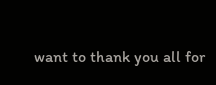want to thank you all for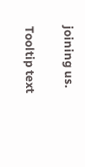joining us.

Tooltip text